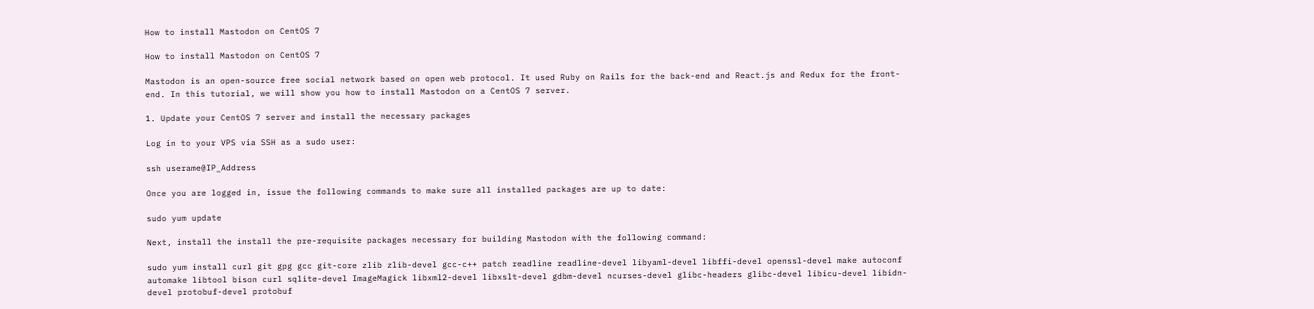How to install Mastodon on CentOS 7

How to install Mastodon on CentOS 7

Mastodon is an open-source free social network based on open web protocol. It used Ruby on Rails for the back-end and React.js and Redux for the front-end. In this tutorial, we will show you how to install Mastodon on a CentOS 7 server.

1. Update your CentOS 7 server and install the necessary packages

Log in to your VPS via SSH as a sudo user:

ssh userame@IP_Address

Once you are logged in, issue the following commands to make sure all installed packages are up to date:

sudo yum update

Next, install the install the pre-requisite packages necessary for building Mastodon with the following command:

sudo yum install curl git gpg gcc git-core zlib zlib-devel gcc-c++ patch readline readline-devel libyaml-devel libffi-devel openssl-devel make autoconf automake libtool bison curl sqlite-devel ImageMagick libxml2-devel libxslt-devel gdbm-devel ncurses-devel glibc-headers glibc-devel libicu-devel libidn-devel protobuf-devel protobuf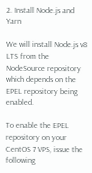2. Install Node.js and Yarn

We will install Node.js v8 LTS from the NodeSource repository which depends on the EPEL repository being enabled.

To enable the EPEL repository on your CentOS 7 VPS, issue the following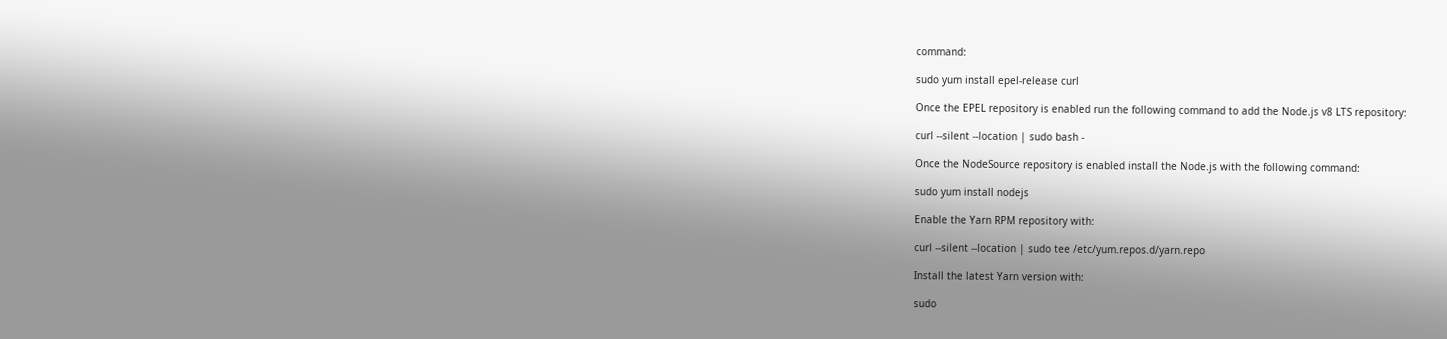command:

sudo yum install epel-release curl

Once the EPEL repository is enabled run the following command to add the Node.js v8 LTS repository:

curl --silent --location | sudo bash -

Once the NodeSource repository is enabled install the Node.js with the following command:

sudo yum install nodejs

Enable the Yarn RPM repository with:

curl --silent --location | sudo tee /etc/yum.repos.d/yarn.repo

Install the latest Yarn version with:

sudo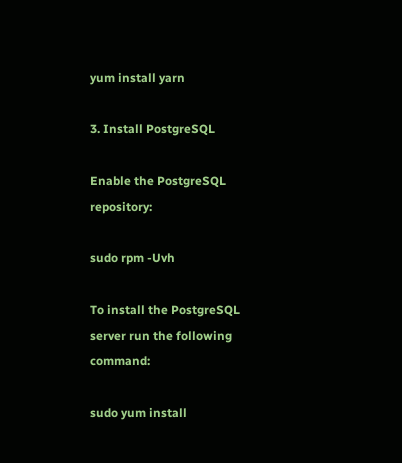yum install yarn

3. Install PostgreSQL

Enable the PostgreSQL repository:

sudo rpm -Uvh

To install the PostgreSQL server run the following command:

sudo yum install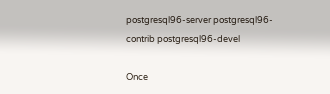postgresql96-server postgresql96-contrib postgresql96-devel

Once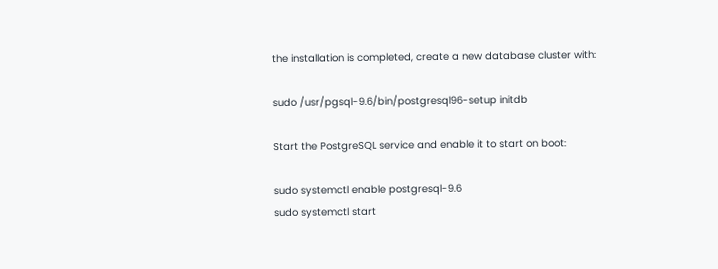the installation is completed, create a new database cluster with:

sudo /usr/pgsql-9.6/bin/postgresql96-setup initdb

Start the PostgreSQL service and enable it to start on boot:

sudo systemctl enable postgresql-9.6
sudo systemctl start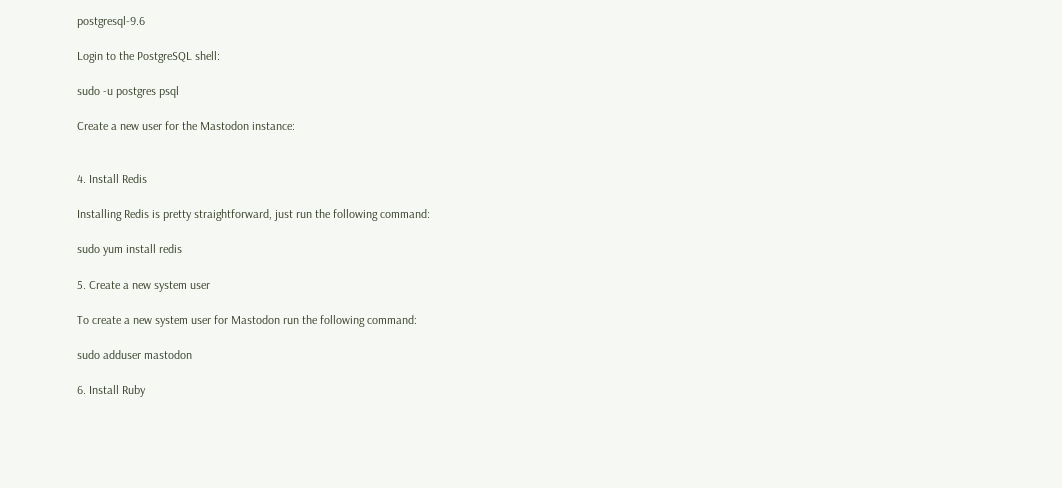postgresql-9.6

Login to the PostgreSQL shell:

sudo -u postgres psql

Create a new user for the Mastodon instance:


4. Install Redis

Installing Redis is pretty straightforward, just run the following command:

sudo yum install redis

5. Create a new system user

To create a new system user for Mastodon run the following command:

sudo adduser mastodon

6. Install Ruby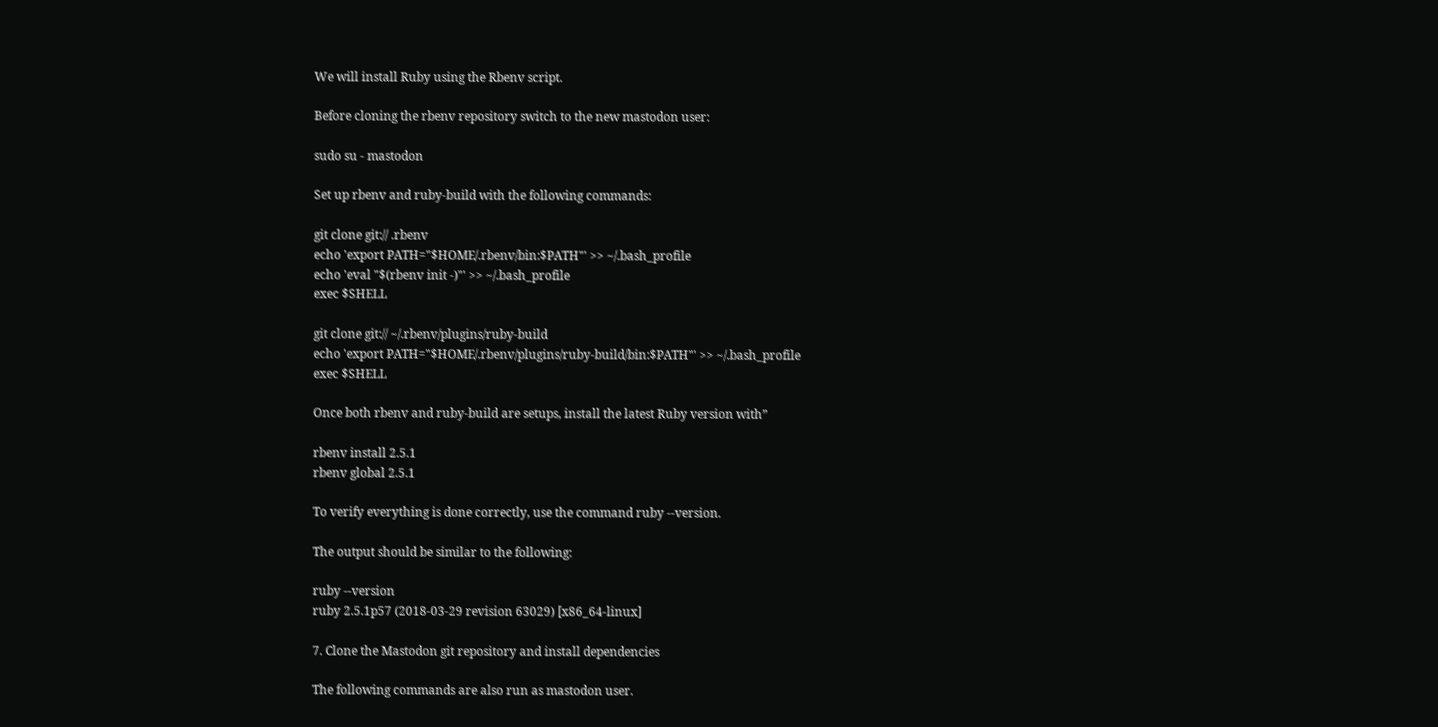We will install Ruby using the Rbenv script.

Before cloning the rbenv repository switch to the new mastodon user:

sudo su - mastodon

Set up rbenv and ruby-build with the following commands:

git clone git:// .rbenv
echo 'export PATH="$HOME/.rbenv/bin:$PATH"' >> ~/.bash_profile
echo 'eval "$(rbenv init -)"' >> ~/.bash_profile
exec $SHELL

git clone git:// ~/.rbenv/plugins/ruby-build
echo 'export PATH="$HOME/.rbenv/plugins/ruby-build/bin:$PATH"' >> ~/.bash_profile
exec $SHELL

Once both rbenv and ruby-build are setups, install the latest Ruby version with”

rbenv install 2.5.1
rbenv global 2.5.1

To verify everything is done correctly, use the command ruby --version.

The output should be similar to the following:

ruby --version
ruby 2.5.1p57 (2018-03-29 revision 63029) [x86_64-linux]

7. Clone the Mastodon git repository and install dependencies

The following commands are also run as mastodon user.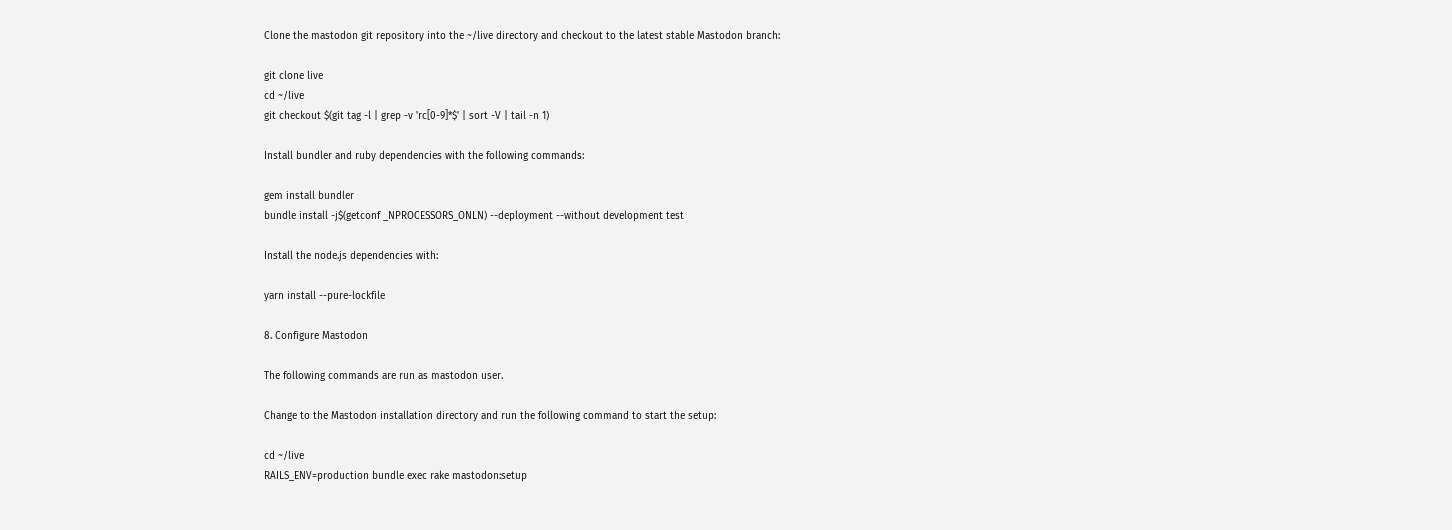Clone the mastodon git repository into the ~/live directory and checkout to the latest stable Mastodon branch:

git clone live
cd ~/live
git checkout $(git tag -l | grep -v 'rc[0-9]*$' | sort -V | tail -n 1)

Install bundler and ruby dependencies with the following commands:

gem install bundler
bundle install -j$(getconf _NPROCESSORS_ONLN) --deployment --without development test

Install the node.js dependencies with:

yarn install --pure-lockfile

8. Configure Mastodon

The following commands are run as mastodon user.

Change to the Mastodon installation directory and run the following command to start the setup:

cd ~/live
RAILS_ENV=production bundle exec rake mastodon:setup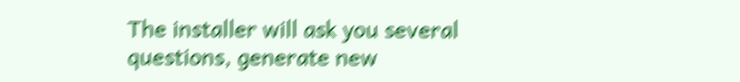The installer will ask you several questions, generate new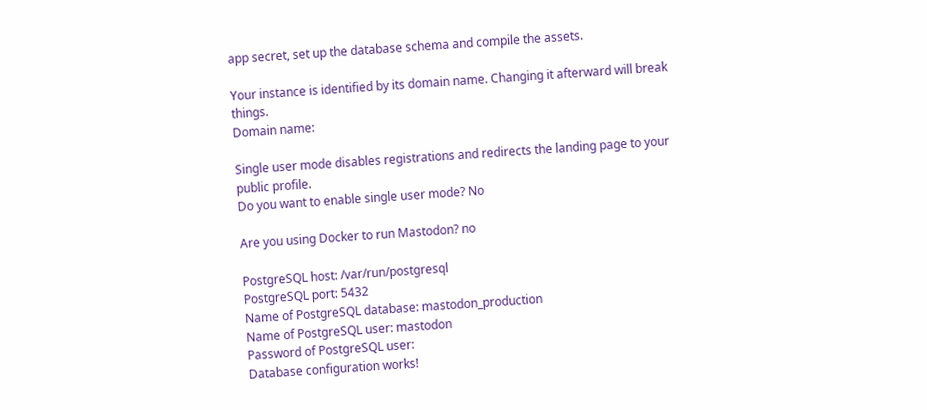app secret, set up the database schema and compile the assets.

Your instance is identified by its domain name. Changing it afterward will break things.
Domain name:

Single user mode disables registrations and redirects the landing page to your public profile.
Do you want to enable single user mode? No

Are you using Docker to run Mastodon? no

PostgreSQL host: /var/run/postgresql
PostgreSQL port: 5432
Name of PostgreSQL database: mastodon_production
Name of PostgreSQL user: mastodon
Password of PostgreSQL user:
Database configuration works!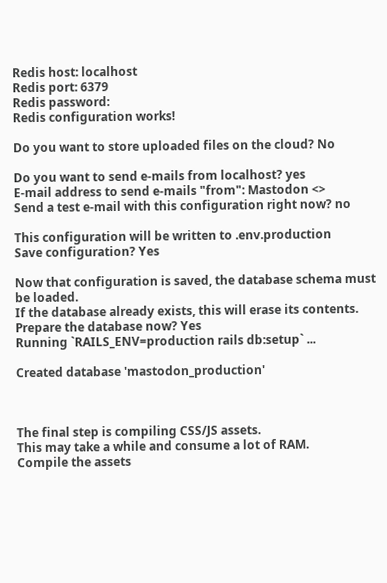Redis host: localhost
Redis port: 6379
Redis password:
Redis configuration works!

Do you want to store uploaded files on the cloud? No

Do you want to send e-mails from localhost? yes
E-mail address to send e-mails "from": Mastodon <>
Send a test e-mail with this configuration right now? no

This configuration will be written to .env.production
Save configuration? Yes

Now that configuration is saved, the database schema must be loaded.
If the database already exists, this will erase its contents.
Prepare the database now? Yes
Running `RAILS_ENV=production rails db:setup` ...

Created database 'mastodon_production'



The final step is compiling CSS/JS assets.
This may take a while and consume a lot of RAM.
Compile the assets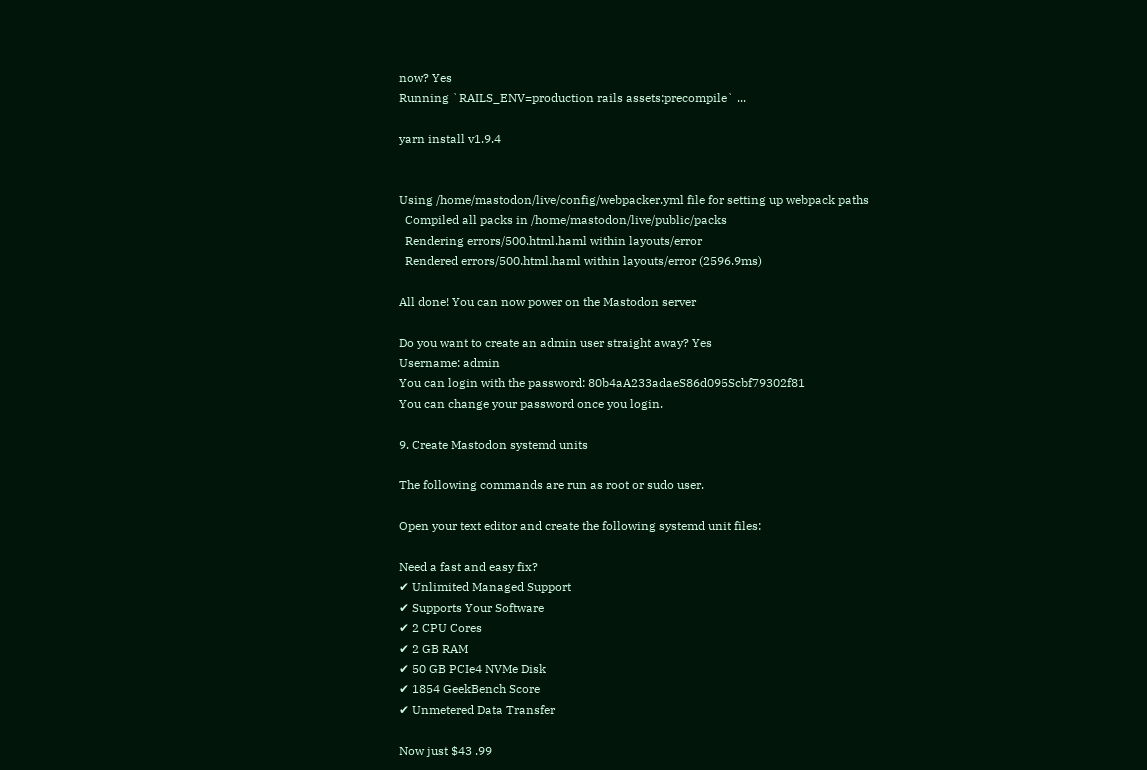now? Yes
Running `RAILS_ENV=production rails assets:precompile` ...

yarn install v1.9.4


Using /home/mastodon/live/config/webpacker.yml file for setting up webpack paths
  Compiled all packs in /home/mastodon/live/public/packs
  Rendering errors/500.html.haml within layouts/error
  Rendered errors/500.html.haml within layouts/error (2596.9ms)

All done! You can now power on the Mastodon server

Do you want to create an admin user straight away? Yes
Username: admin
You can login with the password: 80b4aA233adaeS86d095Scbf79302f81
You can change your password once you login.

9. Create Mastodon systemd units

The following commands are run as root or sudo user.

Open your text editor and create the following systemd unit files:

Need a fast and easy fix?
✔ Unlimited Managed Support
✔ Supports Your Software
✔ 2 CPU Cores
✔ 2 GB RAM
✔ 50 GB PCIe4 NVMe Disk
✔ 1854 GeekBench Score
✔ Unmetered Data Transfer

Now just $43 .99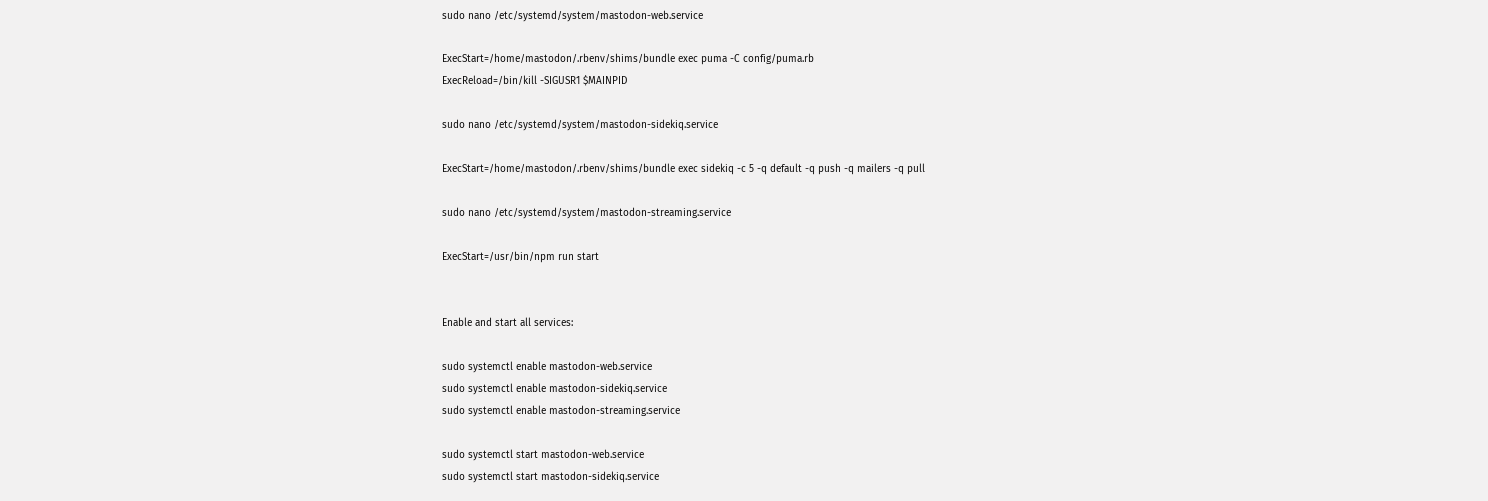sudo nano /etc/systemd/system/mastodon-web.service

ExecStart=/home/mastodon/.rbenv/shims/bundle exec puma -C config/puma.rb
ExecReload=/bin/kill -SIGUSR1 $MAINPID

sudo nano /etc/systemd/system/mastodon-sidekiq.service

ExecStart=/home/mastodon/.rbenv/shims/bundle exec sidekiq -c 5 -q default -q push -q mailers -q pull

sudo nano /etc/systemd/system/mastodon-streaming.service

ExecStart=/usr/bin/npm run start


Enable and start all services:

sudo systemctl enable mastodon-web.service
sudo systemctl enable mastodon-sidekiq.service
sudo systemctl enable mastodon-streaming.service

sudo systemctl start mastodon-web.service
sudo systemctl start mastodon-sidekiq.service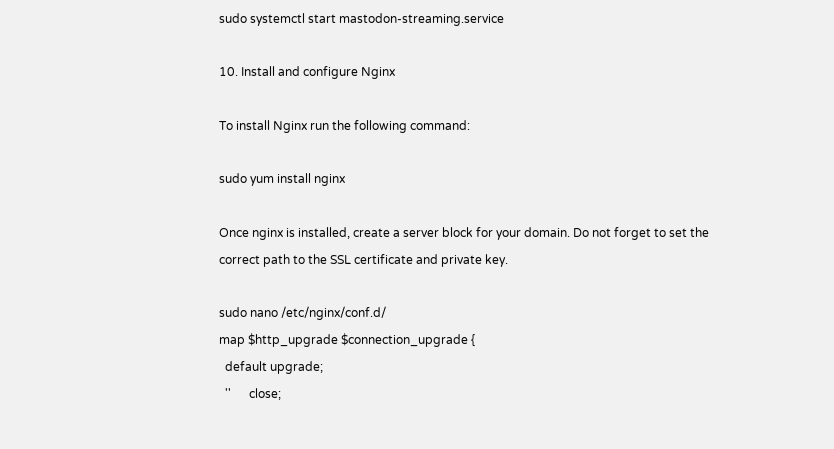sudo systemctl start mastodon-streaming.service

10. Install and configure Nginx

To install Nginx run the following command:

sudo yum install nginx

Once nginx is installed, create a server block for your domain. Do not forget to set the correct path to the SSL certificate and private key.

sudo nano /etc/nginx/conf.d/
map $http_upgrade $connection_upgrade {
  default upgrade;
  ''      close;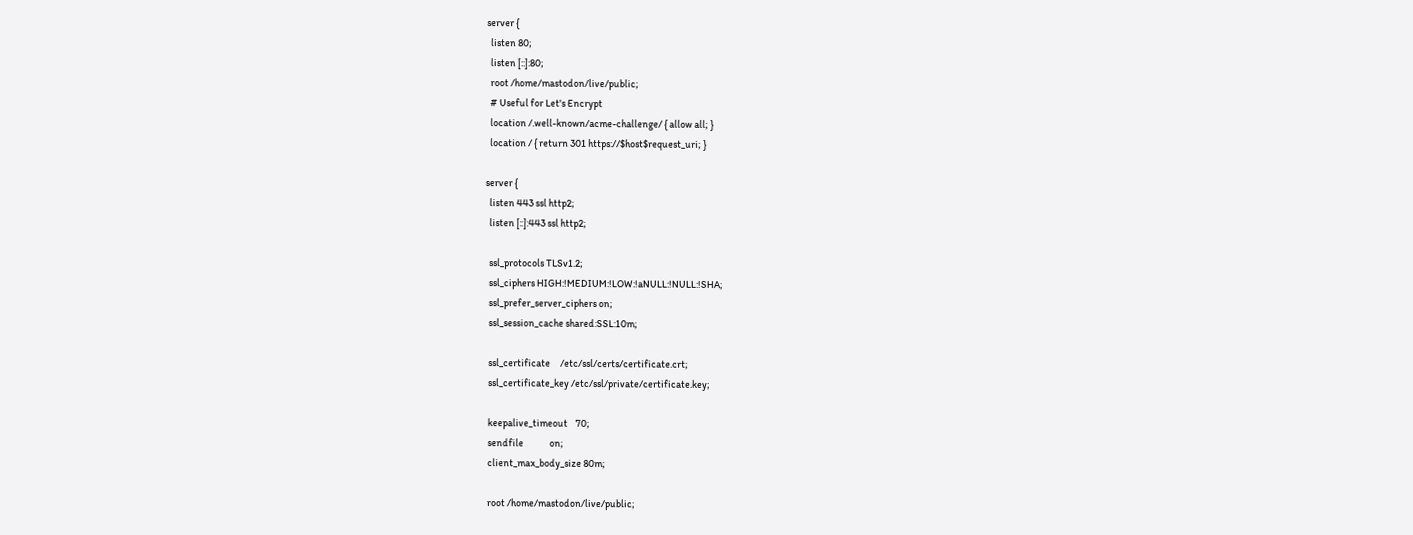server {
  listen 80;
  listen [::]:80;
  root /home/mastodon/live/public;
  # Useful for Let's Encrypt
  location /.well-known/acme-challenge/ { allow all; }
  location / { return 301 https://$host$request_uri; }

server {
  listen 443 ssl http2;
  listen [::]:443 ssl http2;

  ssl_protocols TLSv1.2;
  ssl_ciphers HIGH:!MEDIUM:!LOW:!aNULL:!NULL:!SHA;
  ssl_prefer_server_ciphers on;
  ssl_session_cache shared:SSL:10m;

  ssl_certificate     /etc/ssl/certs/certificate.crt;
  ssl_certificate_key /etc/ssl/private/certificate.key;

  keepalive_timeout    70;
  sendfile             on;
  client_max_body_size 80m;

  root /home/mastodon/live/public;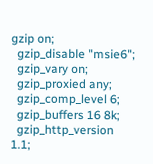gzip on;
  gzip_disable "msie6";
  gzip_vary on;
  gzip_proxied any;
  gzip_comp_level 6;
  gzip_buffers 16 8k;
  gzip_http_version 1.1;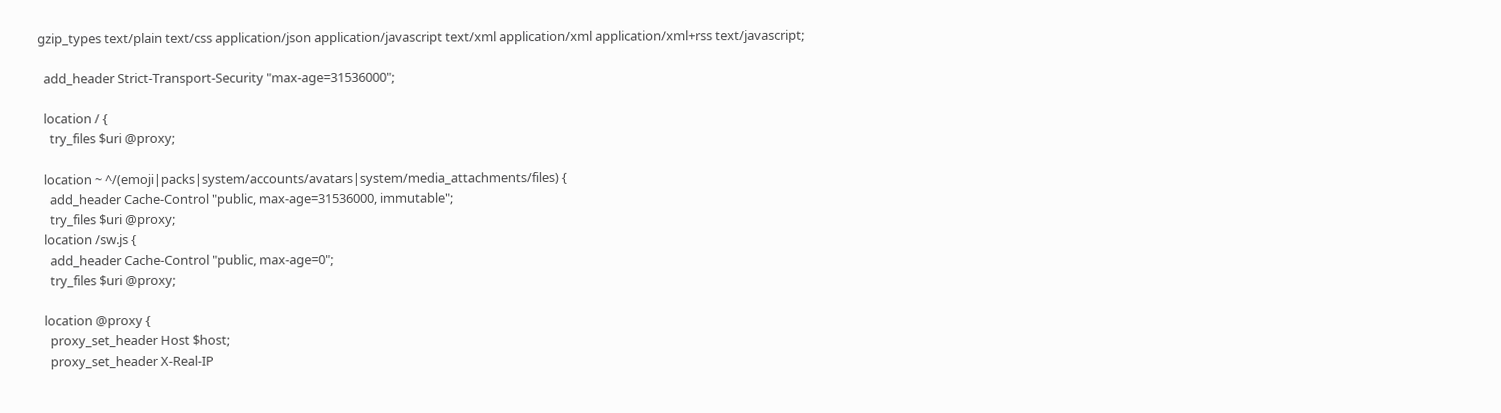gzip_types text/plain text/css application/json application/javascript text/xml application/xml application/xml+rss text/javascript;

  add_header Strict-Transport-Security "max-age=31536000";

  location / {
    try_files $uri @proxy;

  location ~ ^/(emoji|packs|system/accounts/avatars|system/media_attachments/files) {
    add_header Cache-Control "public, max-age=31536000, immutable";
    try_files $uri @proxy;
  location /sw.js {
    add_header Cache-Control "public, max-age=0";
    try_files $uri @proxy;

  location @proxy {
    proxy_set_header Host $host;
    proxy_set_header X-Real-IP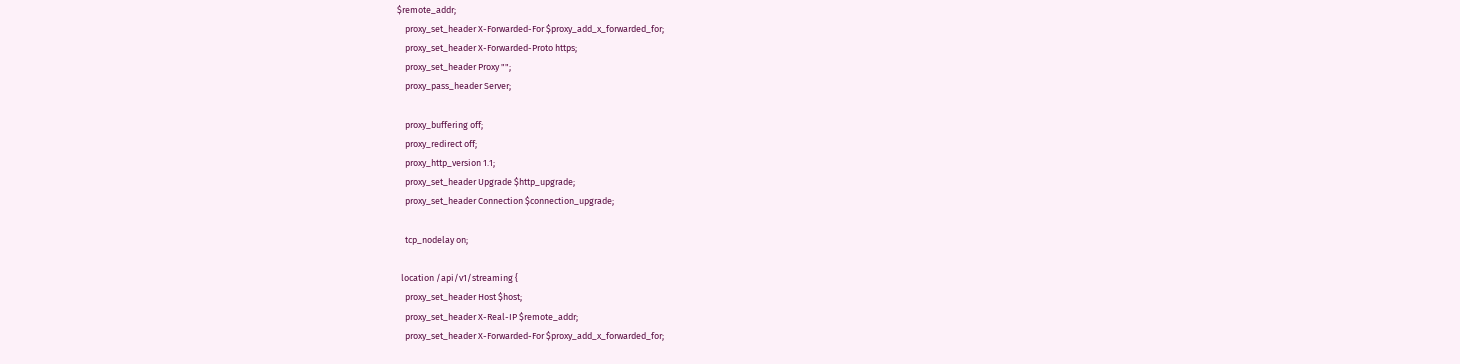$remote_addr;
    proxy_set_header X-Forwarded-For $proxy_add_x_forwarded_for;
    proxy_set_header X-Forwarded-Proto https;
    proxy_set_header Proxy "";
    proxy_pass_header Server;

    proxy_buffering off;
    proxy_redirect off;
    proxy_http_version 1.1;
    proxy_set_header Upgrade $http_upgrade;
    proxy_set_header Connection $connection_upgrade;

    tcp_nodelay on;

  location /api/v1/streaming {
    proxy_set_header Host $host;
    proxy_set_header X-Real-IP $remote_addr;
    proxy_set_header X-Forwarded-For $proxy_add_x_forwarded_for;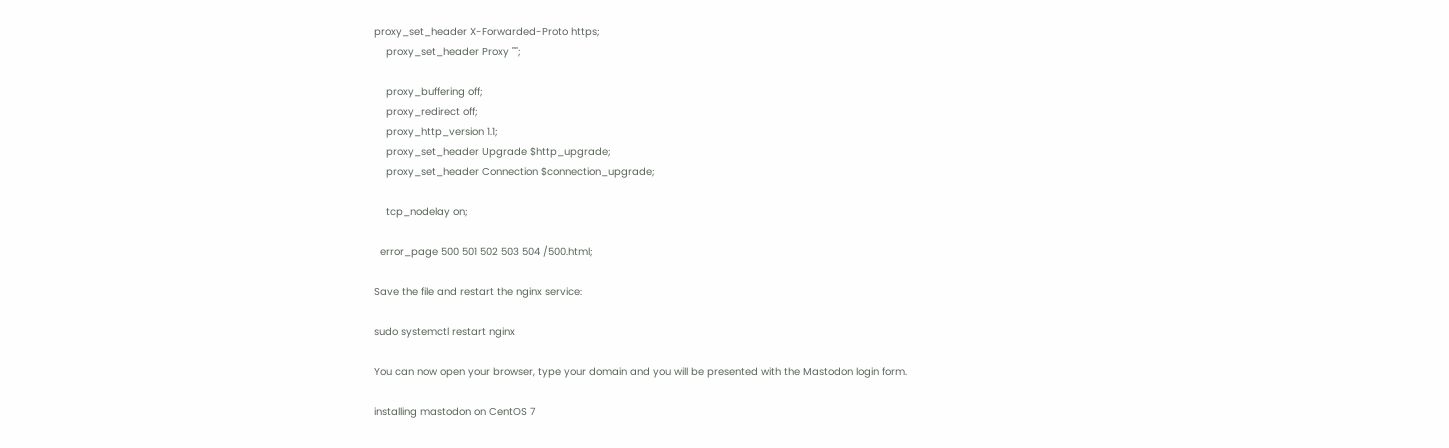proxy_set_header X-Forwarded-Proto https;
    proxy_set_header Proxy "";

    proxy_buffering off;
    proxy_redirect off;
    proxy_http_version 1.1;
    proxy_set_header Upgrade $http_upgrade;
    proxy_set_header Connection $connection_upgrade;

    tcp_nodelay on;

  error_page 500 501 502 503 504 /500.html;

Save the file and restart the nginx service:

sudo systemctl restart nginx

You can now open your browser, type your domain and you will be presented with the Mastodon login form.

installing mastodon on CentOS 7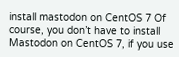install mastodon on CentOS 7 Of course, you don’t have to install Mastodon on CentOS 7, if you use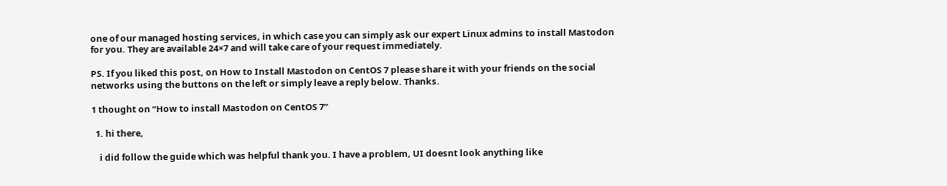one of our managed hosting services, in which case you can simply ask our expert Linux admins to install Mastodon for you. They are available 24×7 and will take care of your request immediately.

PS. If you liked this post, on How to Install Mastodon on CentOS 7 please share it with your friends on the social networks using the buttons on the left or simply leave a reply below. Thanks.

1 thought on “How to install Mastodon on CentOS 7”

  1. hi there,

    i did follow the guide which was helpful thank you. I have a problem, UI doesnt look anything like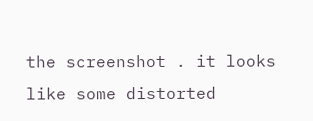the screenshot . it looks like some distorted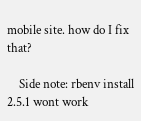mobile site. how do I fix that?

    Side note: rbenv install 2.5.1 wont work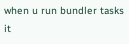when u run bundler tasks it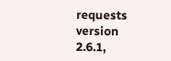requests version 2.6.1,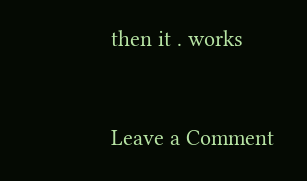then it . works


Leave a Comment